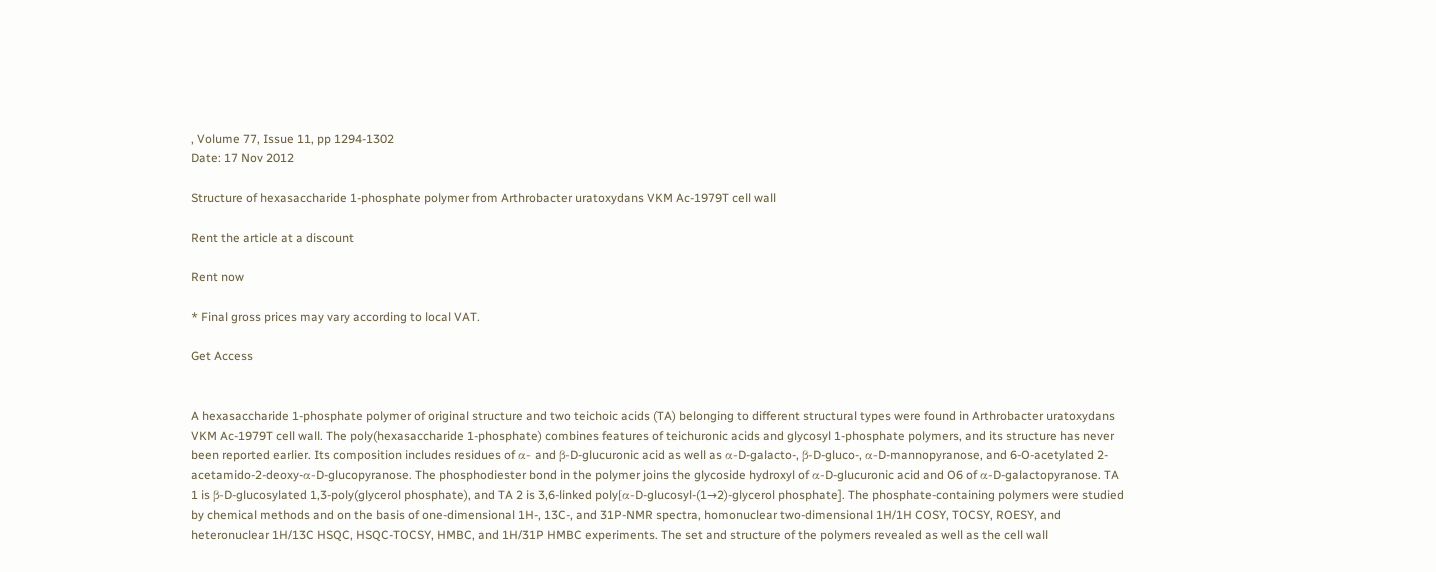, Volume 77, Issue 11, pp 1294-1302
Date: 17 Nov 2012

Structure of hexasaccharide 1-phosphate polymer from Arthrobacter uratoxydans VKM Ac-1979T cell wall

Rent the article at a discount

Rent now

* Final gross prices may vary according to local VAT.

Get Access


A hexasaccharide 1-phosphate polymer of original structure and two teichoic acids (TA) belonging to different structural types were found in Arthrobacter uratoxydans VKM Ac-1979T cell wall. The poly(hexasaccharide 1-phosphate) combines features of teichuronic acids and glycosyl 1-phosphate polymers, and its structure has never been reported earlier. Its composition includes residues of α- and β-D-glucuronic acid as well as α-D-galacto-, β-D-gluco-, α-D-mannopyranose, and 6-O-acetylated 2-acetamido-2-deoxy-α-D-glucopyranose. The phosphodiester bond in the polymer joins the glycoside hydroxyl of α-D-glucuronic acid and O6 of α-D-galactopyranose. TA 1 is β-D-glucosylated 1,3-poly(glycerol phosphate), and TA 2 is 3,6-linked poly[α-D-glucosyl-(1→2)-glycerol phosphate]. The phosphate-containing polymers were studied by chemical methods and on the basis of one-dimensional 1H-, 13C-, and 31P-NMR spectra, homonuclear two-dimensional 1H/1H COSY, TOCSY, ROESY, and heteronuclear 1H/13C HSQC, HSQC-TOCSY, HMBC, and 1H/31P HMBC experiments. The set and structure of the polymers revealed as well as the cell wall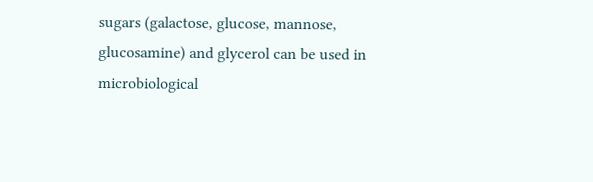sugars (galactose, glucose, mannose, glucosamine) and glycerol can be used in microbiological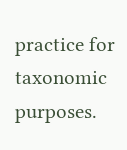practice for taxonomic purposes.